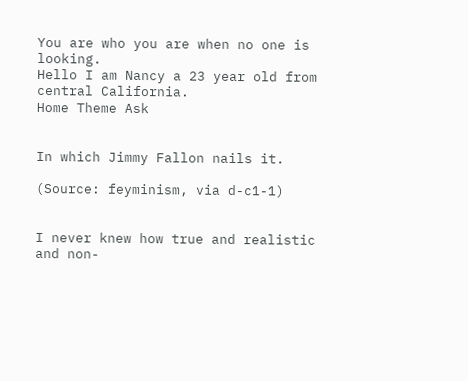You are who you are when no one is looking.
Hello I am Nancy a 23 year old from central California.
Home Theme Ask


In which Jimmy Fallon nails it.

(Source: feyminism, via d-c1-1)


I never knew how true and realistic and non-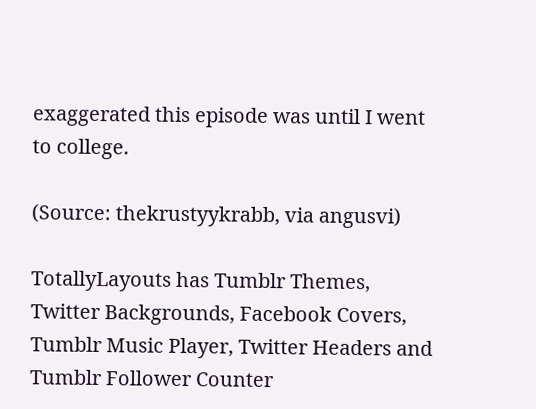exaggerated this episode was until I went to college.

(Source: thekrustyykrabb, via angusvi)

TotallyLayouts has Tumblr Themes, Twitter Backgrounds, Facebook Covers, Tumblr Music Player, Twitter Headers and Tumblr Follower Counter